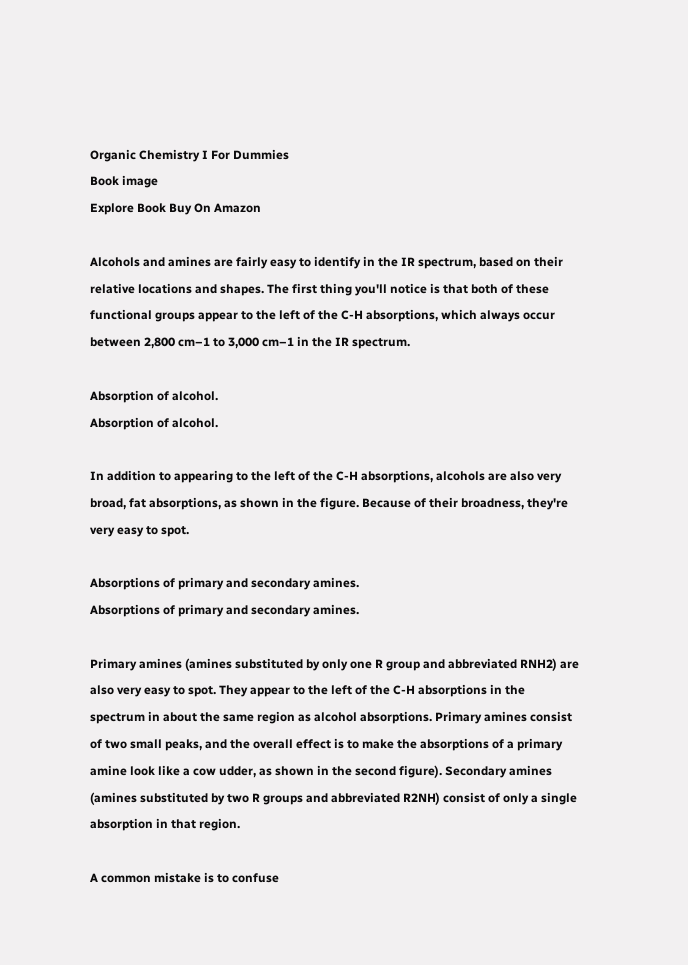Organic Chemistry I For Dummies
Book image
Explore Book Buy On Amazon

Alcohols and amines are fairly easy to identify in the IR spectrum, based on their relative locations and shapes. The first thing you'll notice is that both of these functional groups appear to the left of the C-H absorptions, which always occur between 2,800 cm–1 to 3,000 cm–1 in the IR spectrum.

Absorption of alcohol.
Absorption of alcohol.

In addition to appearing to the left of the C-H absorptions, alcohols are also very broad, fat absorptions, as shown in the figure. Because of their broadness, they're very easy to spot.

Absorptions of primary and secondary amines.
Absorptions of primary and secondary amines.

Primary amines (amines substituted by only one R group and abbreviated RNH2) are also very easy to spot. They appear to the left of the C-H absorptions in the spectrum in about the same region as alcohol absorptions. Primary amines consist of two small peaks, and the overall effect is to make the absorptions of a primary amine look like a cow udder, as shown in the second figure). Secondary amines (amines substituted by two R groups and abbreviated R2NH) consist of only a single absorption in that region.

A common mistake is to confuse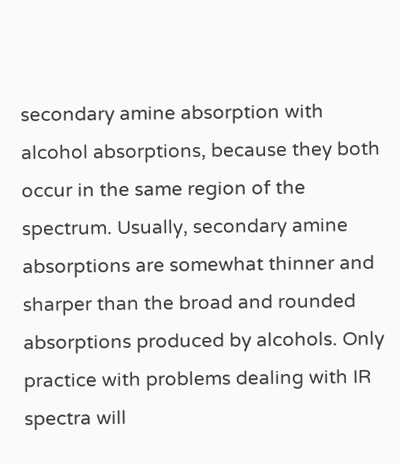secondary amine absorption with alcohol absorptions, because they both occur in the same region of the spectrum. Usually, secondary amine absorptions are somewhat thinner and sharper than the broad and rounded absorptions produced by alcohols. Only practice with problems dealing with IR spectra will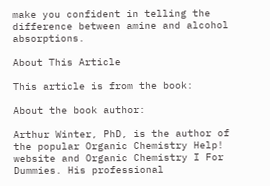make you confident in telling the difference between amine and alcohol absorptions.

About This Article

This article is from the book:

About the book author:

Arthur Winter, PhD, is the author of the popular Organic Chemistry Help! website and Organic Chemistry I For Dummies. His professional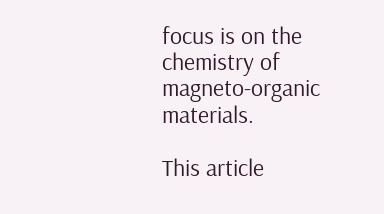focus is on the chemistry of magneto-organic materials.

This article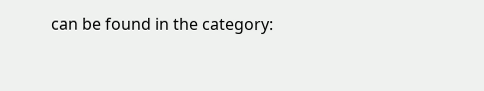can be found in the category: